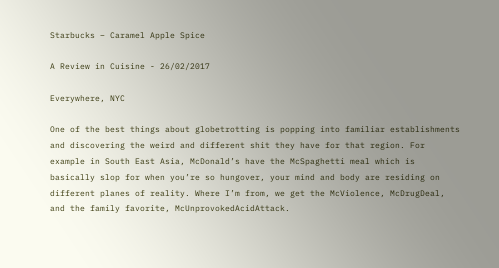Starbucks – Caramel Apple Spice

A Review in Cuisine - 26/02/2017

Everywhere, NYC

One of the best things about globetrotting is popping into familiar establishments and discovering the weird and different shit they have for that region. For example in South East Asia, McDonald’s have the McSpaghetti meal which is basically slop for when you’re so hungover, your mind and body are residing on different planes of reality. Where I’m from, we get the McViolence, McDrugDeal, and the family favorite, McUnprovokedAcidAttack.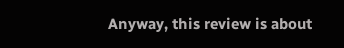Anyway, this review is about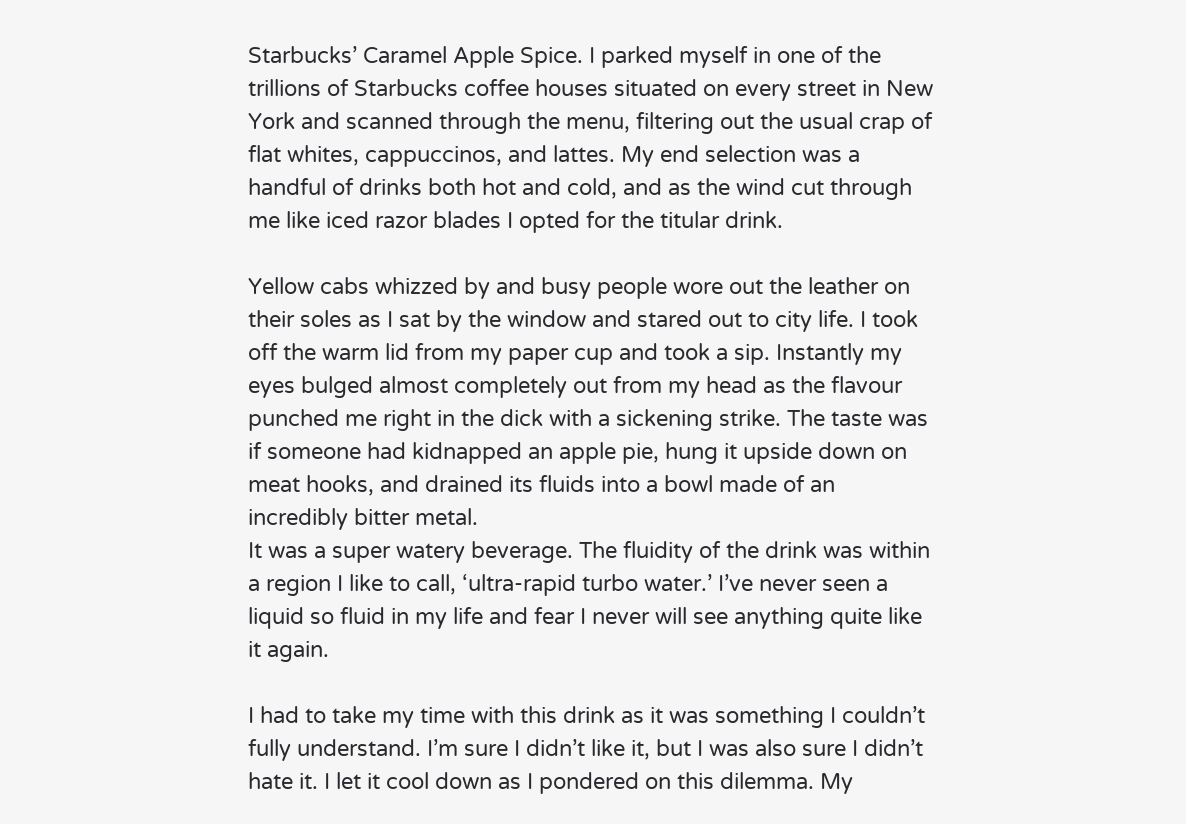Starbucks’ Caramel Apple Spice. I parked myself in one of the trillions of Starbucks coffee houses situated on every street in New York and scanned through the menu, filtering out the usual crap of flat whites, cappuccinos, and lattes. My end selection was a handful of drinks both hot and cold, and as the wind cut through me like iced razor blades I opted for the titular drink.

Yellow cabs whizzed by and busy people wore out the leather on their soles as I sat by the window and stared out to city life. I took off the warm lid from my paper cup and took a sip. Instantly my eyes bulged almost completely out from my head as the flavour punched me right in the dick with a sickening strike. The taste was if someone had kidnapped an apple pie, hung it upside down on meat hooks, and drained its fluids into a bowl made of an incredibly bitter metal.
It was a super watery beverage. The fluidity of the drink was within a region I like to call, ‘ultra-rapid turbo water.’ I’ve never seen a liquid so fluid in my life and fear I never will see anything quite like it again.

I had to take my time with this drink as it was something I couldn’t fully understand. I’m sure I didn’t like it, but I was also sure I didn’t hate it. I let it cool down as I pondered on this dilemma. My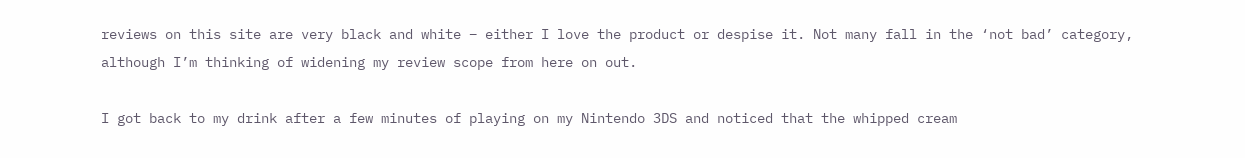reviews on this site are very black and white – either I love the product or despise it. Not many fall in the ‘not bad’ category, although I’m thinking of widening my review scope from here on out.

I got back to my drink after a few minutes of playing on my Nintendo 3DS and noticed that the whipped cream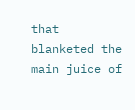that blanketed the main juice of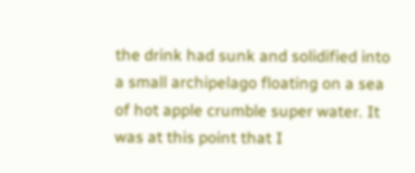the drink had sunk and solidified into a small archipelago floating on a sea of hot apple crumble super water. It was at this point that I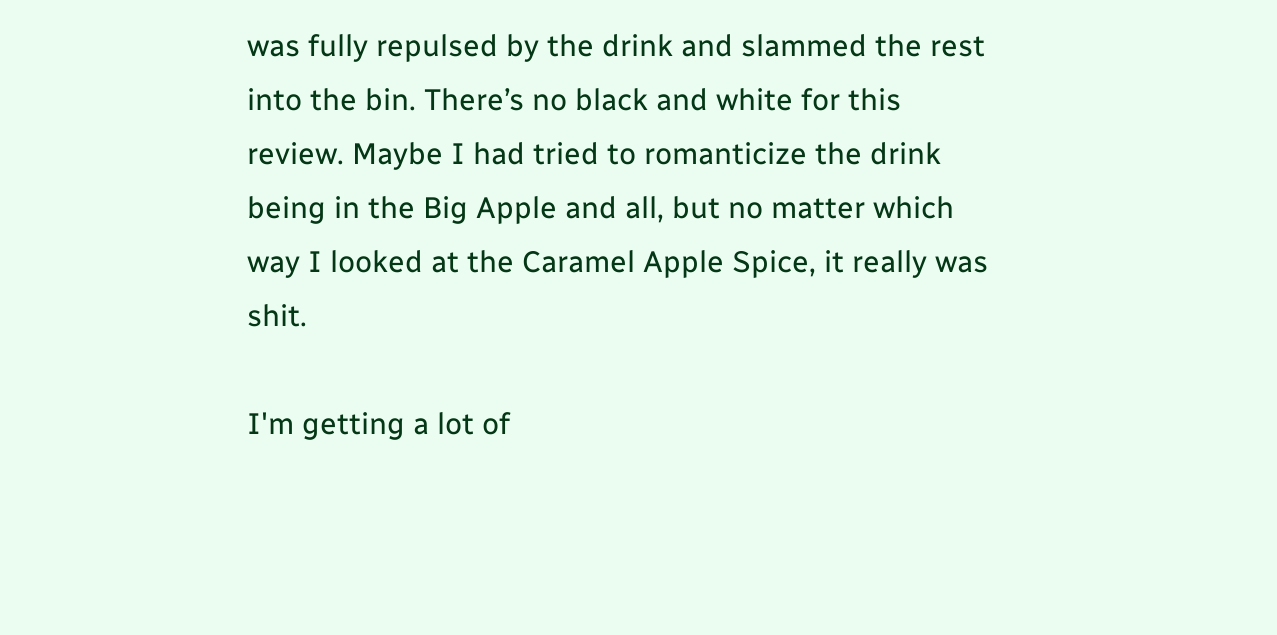was fully repulsed by the drink and slammed the rest into the bin. There’s no black and white for this review. Maybe I had tried to romanticize the drink being in the Big Apple and all, but no matter which way I looked at the Caramel Apple Spice, it really was shit.

I'm getting a lot of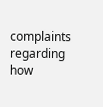complaints regarding how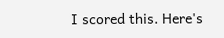I scored this. Here's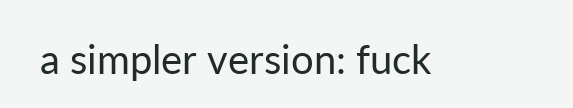a simpler version: fuck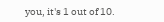you, it's 1 out of 10.